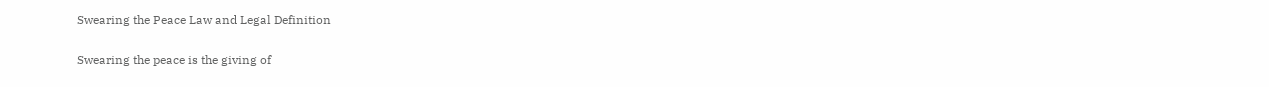Swearing the Peace Law and Legal Definition

Swearing the peace is the giving of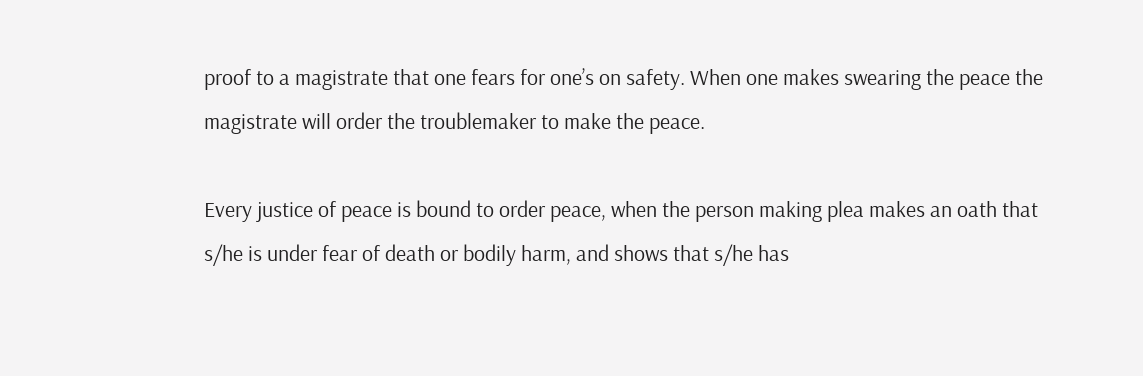proof to a magistrate that one fears for one’s on safety. When one makes swearing the peace the magistrate will order the troublemaker to make the peace.

Every justice of peace is bound to order peace, when the person making plea makes an oath that s/he is under fear of death or bodily harm, and shows that s/he has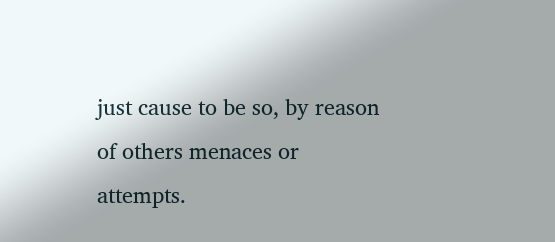just cause to be so, by reason of others menaces or attempts.